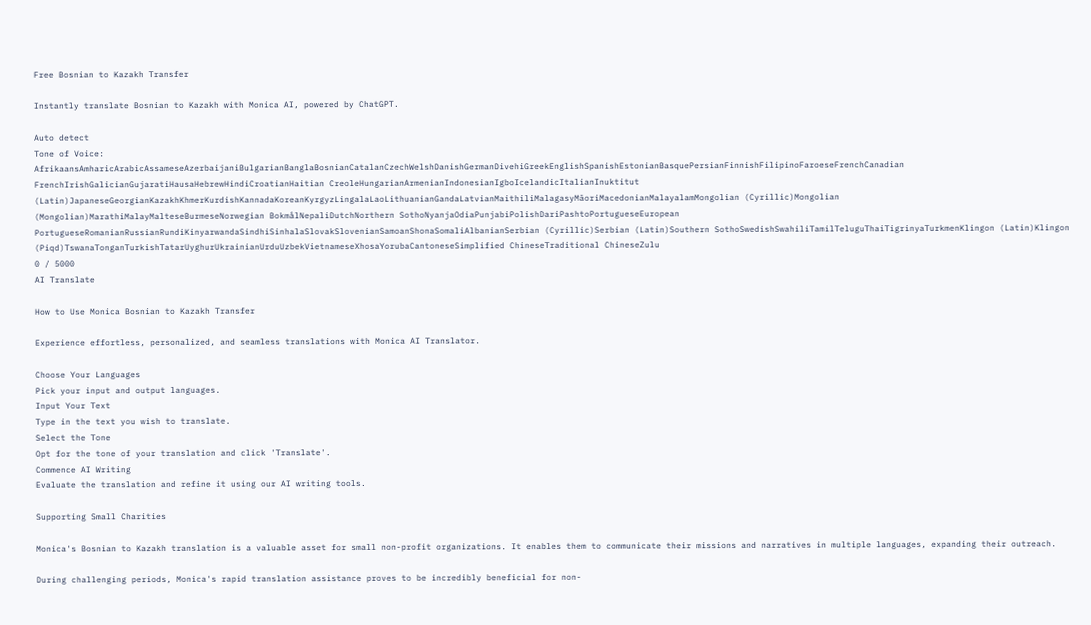Free Bosnian to Kazakh Transfer

Instantly translate Bosnian to Kazakh with Monica AI, powered by ChatGPT.

Auto detect
Tone of Voice:
AfrikaansAmharicArabicAssameseAzerbaijaniBulgarianBanglaBosnianCatalanCzechWelshDanishGermanDivehiGreekEnglishSpanishEstonianBasquePersianFinnishFilipinoFaroeseFrenchCanadian FrenchIrishGalicianGujaratiHausaHebrewHindiCroatianHaitian CreoleHungarianArmenianIndonesianIgboIcelandicItalianInuktitut (Latin)JapaneseGeorgianKazakhKhmerKurdishKannadaKoreanKyrgyzLingalaLaoLithuanianGandaLatvianMaithiliMalagasyMāoriMacedonianMalayalamMongolian (Cyrillic)Mongolian (Mongolian)MarathiMalayMalteseBurmeseNorwegian BokmålNepaliDutchNorthern SothoNyanjaOdiaPunjabiPolishDariPashtoPortugueseEuropean PortugueseRomanianRussianRundiKinyarwandaSindhiSinhalaSlovakSlovenianSamoanShonaSomaliAlbanianSerbian (Cyrillic)Serbian (Latin)Southern SothoSwedishSwahiliTamilTeluguThaiTigrinyaTurkmenKlingon (Latin)Klingon (Piqd)TswanaTonganTurkishTatarUyghurUkrainianUrduUzbekVietnameseXhosaYorubaCantoneseSimplified ChineseTraditional ChineseZulu
0 / 5000
AI Translate

How to Use Monica Bosnian to Kazakh Transfer

Experience effortless, personalized, and seamless translations with Monica AI Translator.

Choose Your Languages
Pick your input and output languages.
Input Your Text
Type in the text you wish to translate.
Select the Tone
Opt for the tone of your translation and click 'Translate'.
Commence AI Writing
Evaluate the translation and refine it using our AI writing tools.

Supporting Small Charities

Monica's Bosnian to Kazakh translation is a valuable asset for small non-profit organizations. It enables them to communicate their missions and narratives in multiple languages, expanding their outreach.

During challenging periods, Monica's rapid translation assistance proves to be incredibly beneficial for non-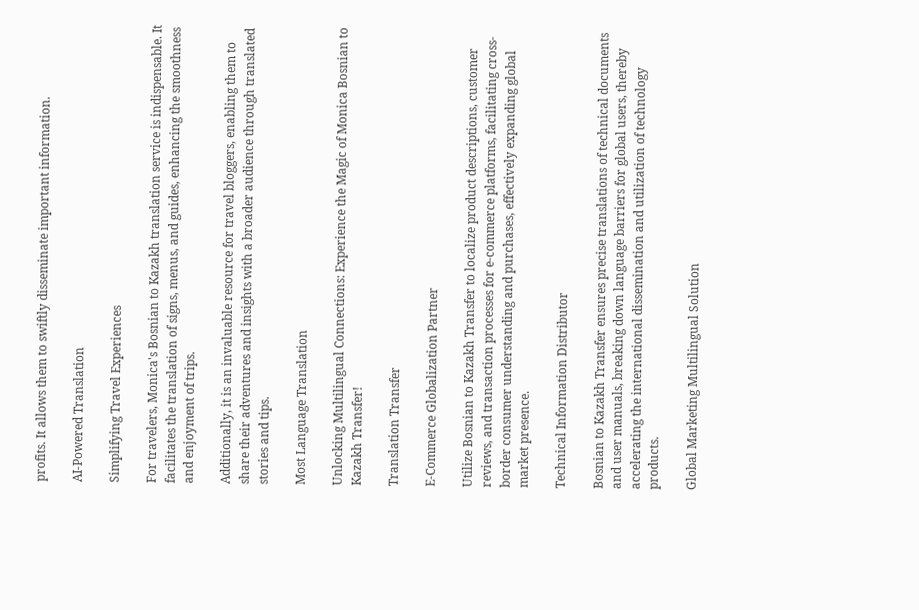profits. It allows them to swiftly disseminate important information.

AI-Powered Translation

Simplifying Travel Experiences

For travelers, Monica's Bosnian to Kazakh translation service is indispensable. It facilitates the translation of signs, menus, and guides, enhancing the smoothness and enjoyment of trips.

Additionally, it is an invaluable resource for travel bloggers, enabling them to share their adventures and insights with a broader audience through translated stories and tips.

Most Language Translation

Unlocking Multilingual Connections: Experience the Magic of Monica Bosnian to Kazakh Transfer!

Translation Transfer

E-Commerce Globalization Partner

Utilize Bosnian to Kazakh Transfer to localize product descriptions, customer reviews, and transaction processes for e-commerce platforms, facilitating cross-border consumer understanding and purchases, effectively expanding global market presence.

Technical Information Distributor

Bosnian to Kazakh Transfer ensures precise translations of technical documents and user manuals, breaking down language barriers for global users, thereby accelerating the international dissemination and utilization of technology products.

Global Marketing Multilingual Solution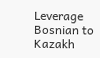Leverage Bosnian to Kazakh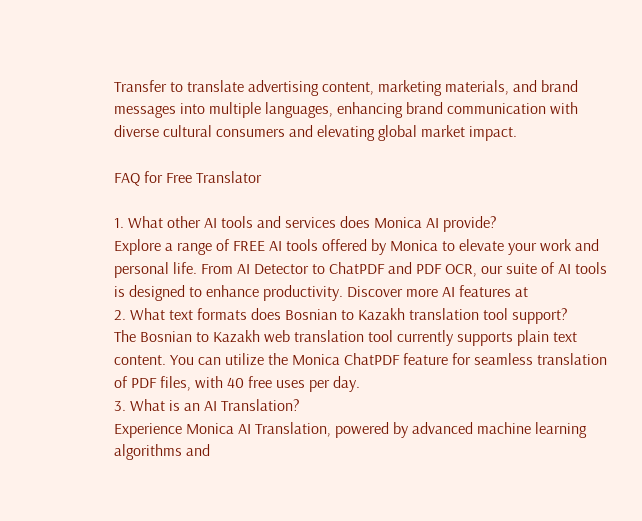Transfer to translate advertising content, marketing materials, and brand messages into multiple languages, enhancing brand communication with diverse cultural consumers and elevating global market impact.

FAQ for Free Translator

1. What other AI tools and services does Monica AI provide?
Explore a range of FREE AI tools offered by Monica to elevate your work and personal life. From AI Detector to ChatPDF and PDF OCR, our suite of AI tools is designed to enhance productivity. Discover more AI features at
2. What text formats does Bosnian to Kazakh translation tool support?
The Bosnian to Kazakh web translation tool currently supports plain text content. You can utilize the Monica ChatPDF feature for seamless translation of PDF files, with 40 free uses per day.
3. What is an AI Translation?
Experience Monica AI Translation, powered by advanced machine learning algorithms and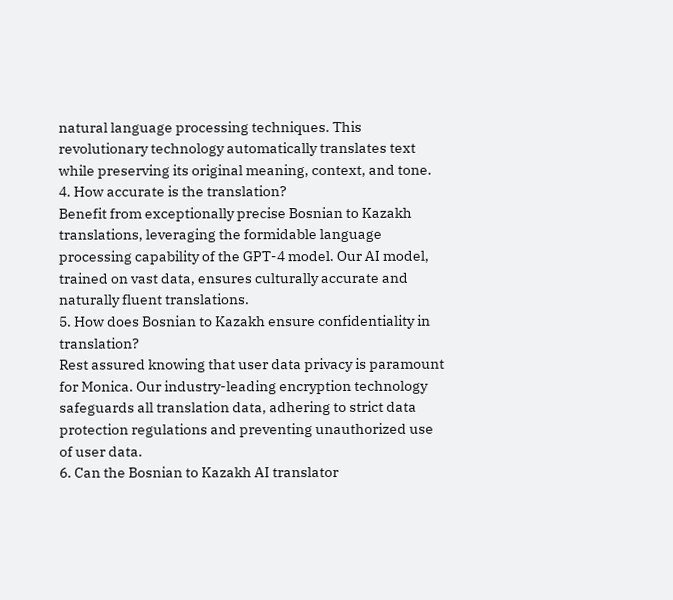natural language processing techniques. This revolutionary technology automatically translates text while preserving its original meaning, context, and tone.
4. How accurate is the translation?
Benefit from exceptionally precise Bosnian to Kazakh translations, leveraging the formidable language processing capability of the GPT-4 model. Our AI model, trained on vast data, ensures culturally accurate and naturally fluent translations.
5. How does Bosnian to Kazakh ensure confidentiality in translation?
Rest assured knowing that user data privacy is paramount for Monica. Our industry-leading encryption technology safeguards all translation data, adhering to strict data protection regulations and preventing unauthorized use of user data.
6. Can the Bosnian to Kazakh AI translator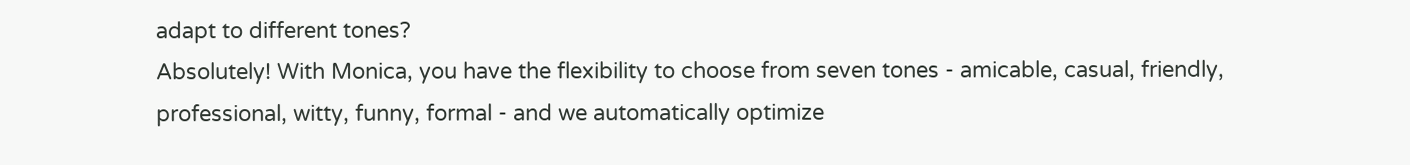adapt to different tones?
Absolutely! With Monica, you have the flexibility to choose from seven tones - amicable, casual, friendly, professional, witty, funny, formal - and we automatically optimize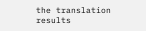the translation results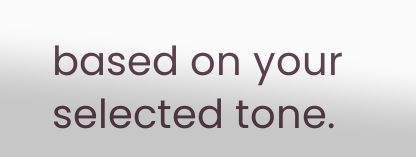based on your selected tone.